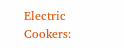Electric Cookers: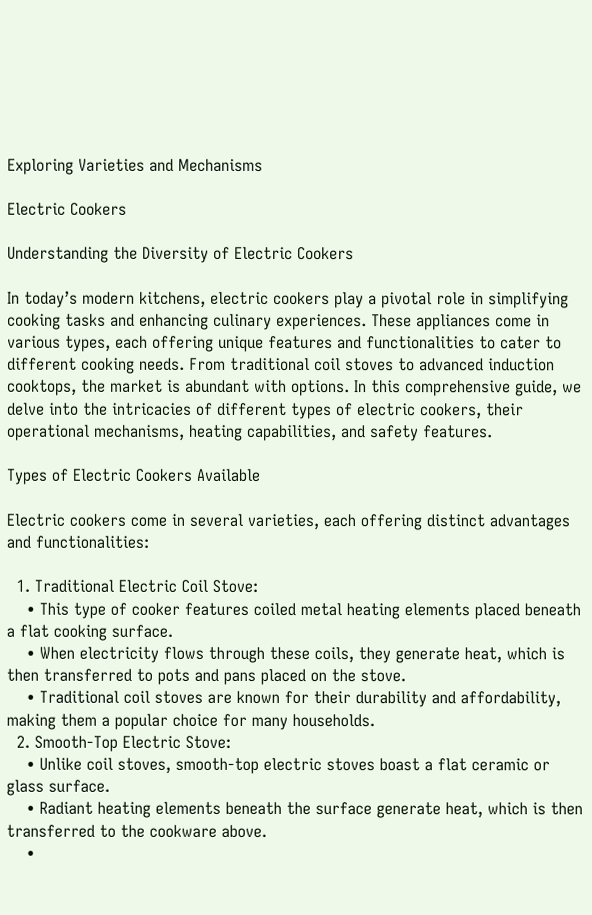Exploring Varieties and Mechanisms

Electric Cookers

Understanding the Diversity of Electric Cookers

In today’s modern kitchens, electric cookers play a pivotal role in simplifying cooking tasks and enhancing culinary experiences. These appliances come in various types, each offering unique features and functionalities to cater to different cooking needs. From traditional coil stoves to advanced induction cooktops, the market is abundant with options. In this comprehensive guide, we delve into the intricacies of different types of electric cookers, their operational mechanisms, heating capabilities, and safety features.

Types of Electric Cookers Available

Electric cookers come in several varieties, each offering distinct advantages and functionalities:

  1. Traditional Electric Coil Stove:
    • This type of cooker features coiled metal heating elements placed beneath a flat cooking surface.
    • When electricity flows through these coils, they generate heat, which is then transferred to pots and pans placed on the stove.
    • Traditional coil stoves are known for their durability and affordability, making them a popular choice for many households.
  2. Smooth-Top Electric Stove:
    • Unlike coil stoves, smooth-top electric stoves boast a flat ceramic or glass surface.
    • Radiant heating elements beneath the surface generate heat, which is then transferred to the cookware above.
    •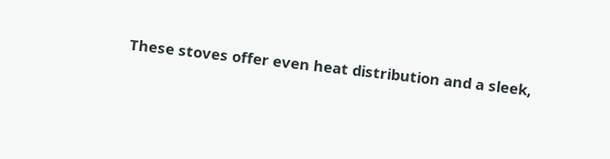These stoves offer even heat distribution and a sleek,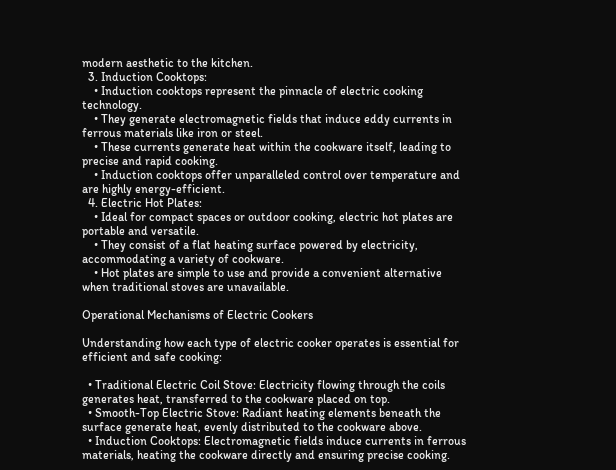modern aesthetic to the kitchen.
  3. Induction Cooktops:
    • Induction cooktops represent the pinnacle of electric cooking technology.
    • They generate electromagnetic fields that induce eddy currents in ferrous materials like iron or steel.
    • These currents generate heat within the cookware itself, leading to precise and rapid cooking.
    • Induction cooktops offer unparalleled control over temperature and are highly energy-efficient.
  4. Electric Hot Plates:
    • Ideal for compact spaces or outdoor cooking, electric hot plates are portable and versatile.
    • They consist of a flat heating surface powered by electricity, accommodating a variety of cookware.
    • Hot plates are simple to use and provide a convenient alternative when traditional stoves are unavailable.

Operational Mechanisms of Electric Cookers

Understanding how each type of electric cooker operates is essential for efficient and safe cooking:

  • Traditional Electric Coil Stove: Electricity flowing through the coils generates heat, transferred to the cookware placed on top.
  • Smooth-Top Electric Stove: Radiant heating elements beneath the surface generate heat, evenly distributed to the cookware above.
  • Induction Cooktops: Electromagnetic fields induce currents in ferrous materials, heating the cookware directly and ensuring precise cooking.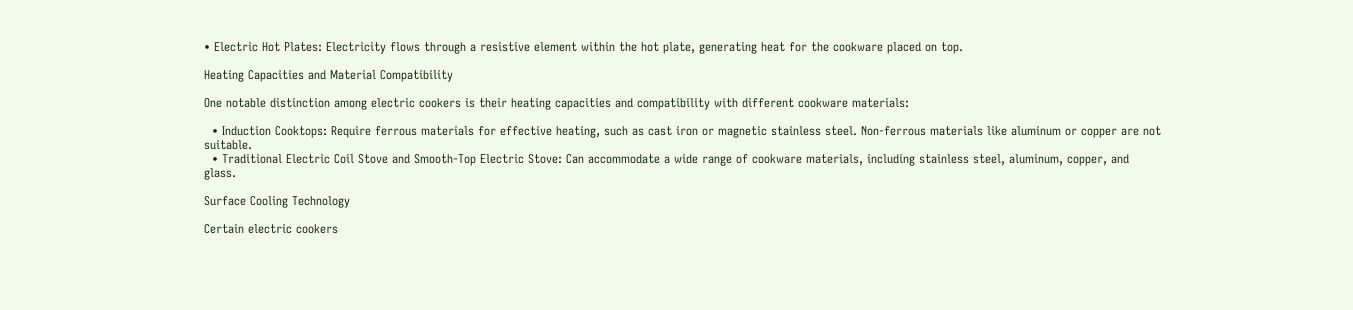• Electric Hot Plates: Electricity flows through a resistive element within the hot plate, generating heat for the cookware placed on top.

Heating Capacities and Material Compatibility

One notable distinction among electric cookers is their heating capacities and compatibility with different cookware materials:

  • Induction Cooktops: Require ferrous materials for effective heating, such as cast iron or magnetic stainless steel. Non-ferrous materials like aluminum or copper are not suitable.
  • Traditional Electric Coil Stove and Smooth-Top Electric Stove: Can accommodate a wide range of cookware materials, including stainless steel, aluminum, copper, and glass.

Surface Cooling Technology

Certain electric cookers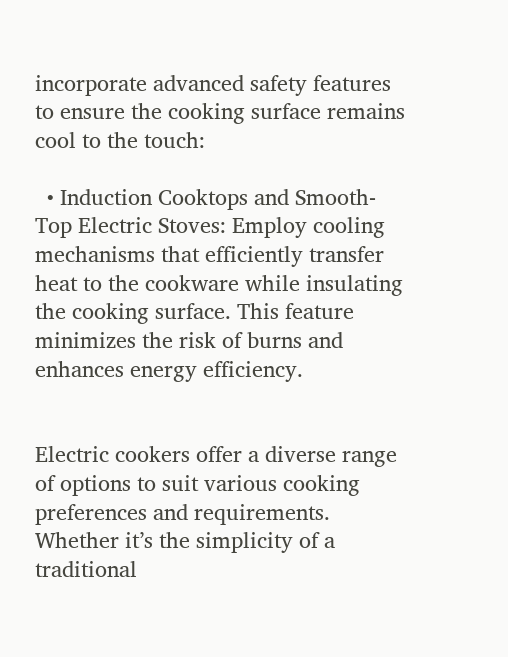incorporate advanced safety features to ensure the cooking surface remains cool to the touch:

  • Induction Cooktops and Smooth-Top Electric Stoves: Employ cooling mechanisms that efficiently transfer heat to the cookware while insulating the cooking surface. This feature minimizes the risk of burns and enhances energy efficiency.


Electric cookers offer a diverse range of options to suit various cooking preferences and requirements. Whether it’s the simplicity of a traditional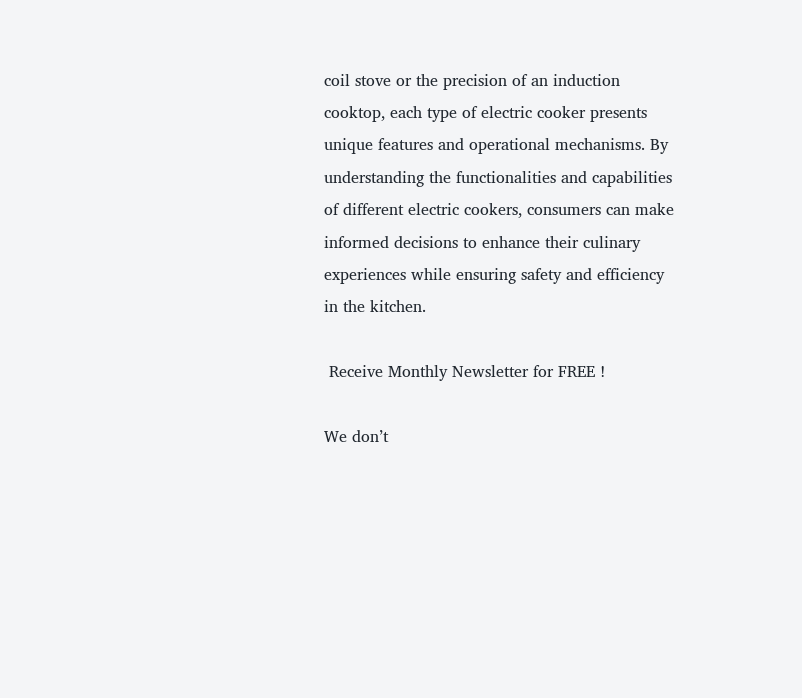coil stove or the precision of an induction cooktop, each type of electric cooker presents unique features and operational mechanisms. By understanding the functionalities and capabilities of different electric cookers, consumers can make informed decisions to enhance their culinary experiences while ensuring safety and efficiency in the kitchen.

 Receive Monthly Newsletter for FREE !

We don’t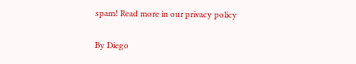spam! Read more in our privacy policy

By Diego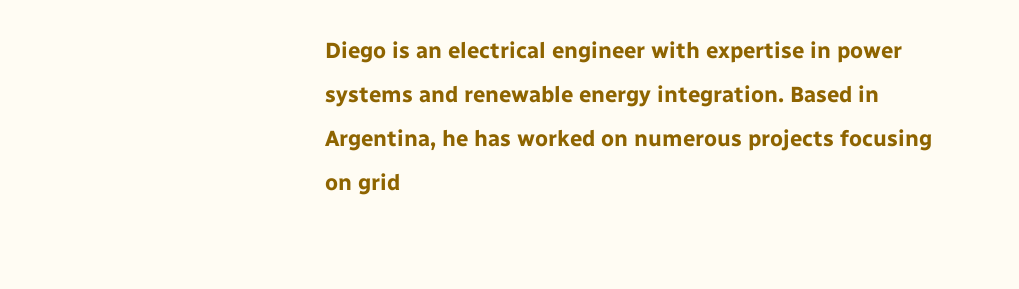Diego is an electrical engineer with expertise in power systems and renewable energy integration. Based in Argentina, he has worked on numerous projects focusing on grid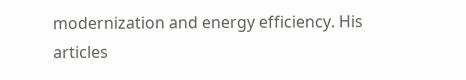modernization and energy efficiency. His articles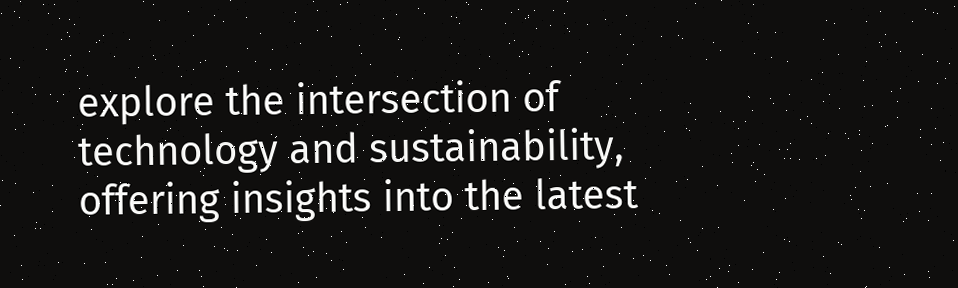explore the intersection of technology and sustainability, offering insights into the latest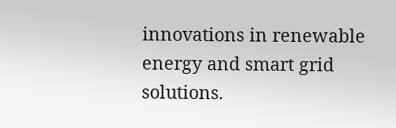innovations in renewable energy and smart grid solutions.